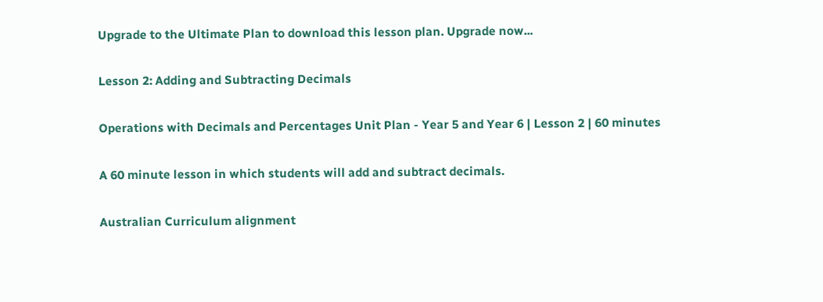Upgrade to the Ultimate Plan to download this lesson plan. Upgrade now...

Lesson 2: Adding and Subtracting Decimals

Operations with Decimals and Percentages Unit Plan - Year 5 and Year 6 | Lesson 2 | 60 minutes

A 60 minute lesson in which students will add and subtract decimals.

Australian Curriculum alignment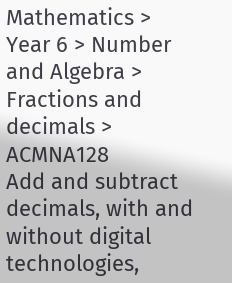Mathematics > Year 6 > Number and Algebra > Fractions and decimals > ACMNA128
Add and subtract decimals, with and without digital technologies,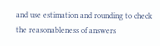and use estimation and rounding to check the reasonableness of answers